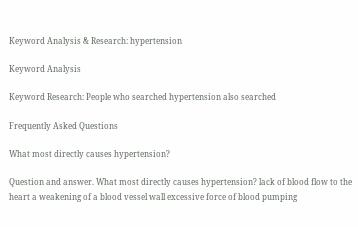Keyword Analysis & Research: hypertension

Keyword Analysis

Keyword Research: People who searched hypertension also searched

Frequently Asked Questions

What most directly causes hypertension?

Question and answer. What most directly causes hypertension? lack of blood flow to the heart a weakening of a blood vessel wall excessive force of blood pumping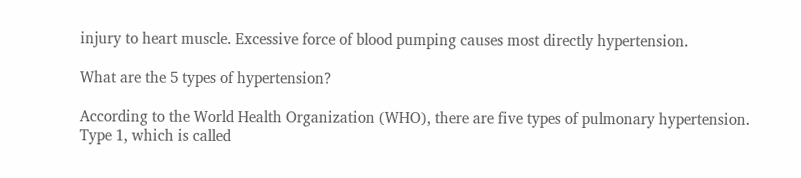injury to heart muscle. Excessive force of blood pumping causes most directly hypertension.

What are the 5 types of hypertension?

According to the World Health Organization (WHO), there are five types of pulmonary hypertension. Type 1, which is called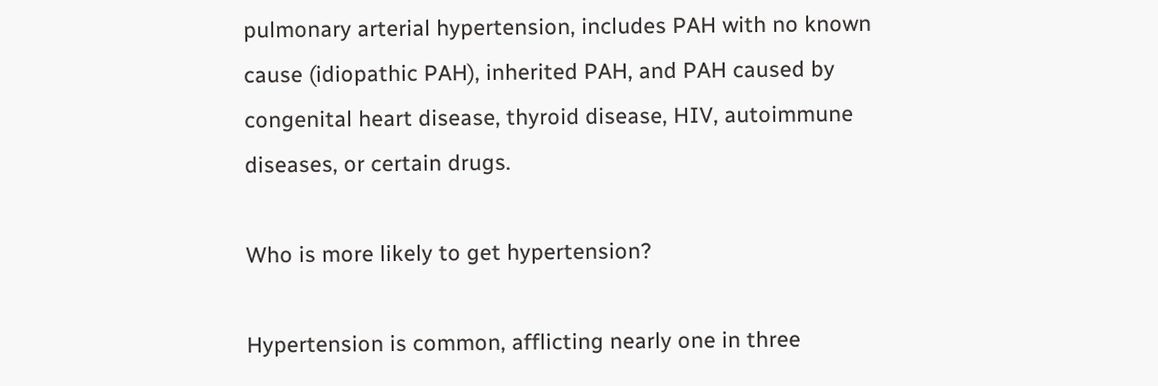pulmonary arterial hypertension, includes PAH with no known cause (idiopathic PAH), inherited PAH, and PAH caused by congenital heart disease, thyroid disease, HIV, autoimmune diseases, or certain drugs.

Who is more likely to get hypertension?

Hypertension is common, afflicting nearly one in three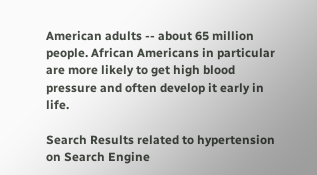American adults -- about 65 million people. African Americans in particular are more likely to get high blood pressure and often develop it early in life.

Search Results related to hypertension on Search Engine